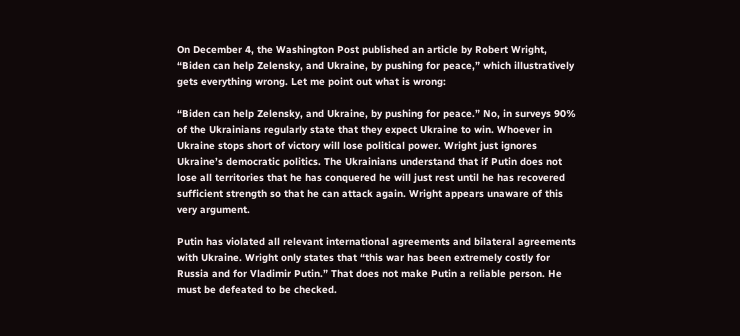On December 4, the Washington Post published an article by Robert Wright, “Biden can help Zelensky, and Ukraine, by pushing for peace,” which illustratively gets everything wrong. Let me point out what is wrong:

“Biden can help Zelensky, and Ukraine, by pushing for peace.” No, in surveys 90% of the Ukrainians regularly state that they expect Ukraine to win. Whoever in Ukraine stops short of victory will lose political power. Wright just ignores Ukraine’s democratic politics. The Ukrainians understand that if Putin does not lose all territories that he has conquered he will just rest until he has recovered sufficient strength so that he can attack again. Wright appears unaware of this very argument.

Putin has violated all relevant international agreements and bilateral agreements with Ukraine. Wright only states that “this war has been extremely costly for Russia and for Vladimir Putin.” That does not make Putin a reliable person. He must be defeated to be checked.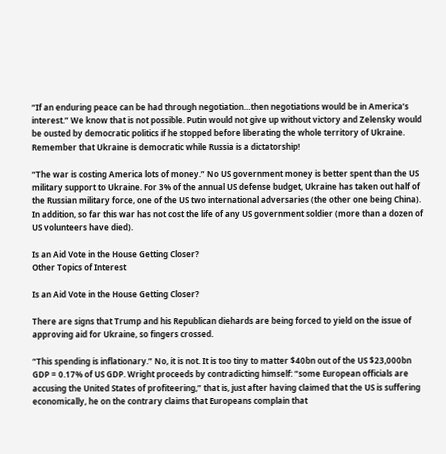“If an enduring peace can be had through negotiation…then negotiations would be in America’s interest.” We know that is not possible. Putin would not give up without victory and Zelensky would be ousted by democratic politics if he stopped before liberating the whole territory of Ukraine. Remember that Ukraine is democratic while Russia is a dictatorship!

“The war is costing America lots of money.” No US government money is better spent than the US military support to Ukraine. For 3% of the annual US defense budget, Ukraine has taken out half of the Russian military force, one of the US two international adversaries (the other one being China). In addition, so far this war has not cost the life of any US government soldier (more than a dozen of US volunteers have died).

Is an Aid Vote in the House Getting Closer?
Other Topics of Interest

Is an Aid Vote in the House Getting Closer?

There are signs that Trump and his Republican diehards are being forced to yield on the issue of approving aid for Ukraine, so fingers crossed.

“This spending is inflationary.” No, it is not. It is too tiny to matter $40bn out of the US $23,000bn GDP = 0.17% of US GDP. Wright proceeds by contradicting himself: “some European officials are accusing the United States of profiteering,” that is, just after having claimed that the US is suffering economically, he on the contrary claims that Europeans complain that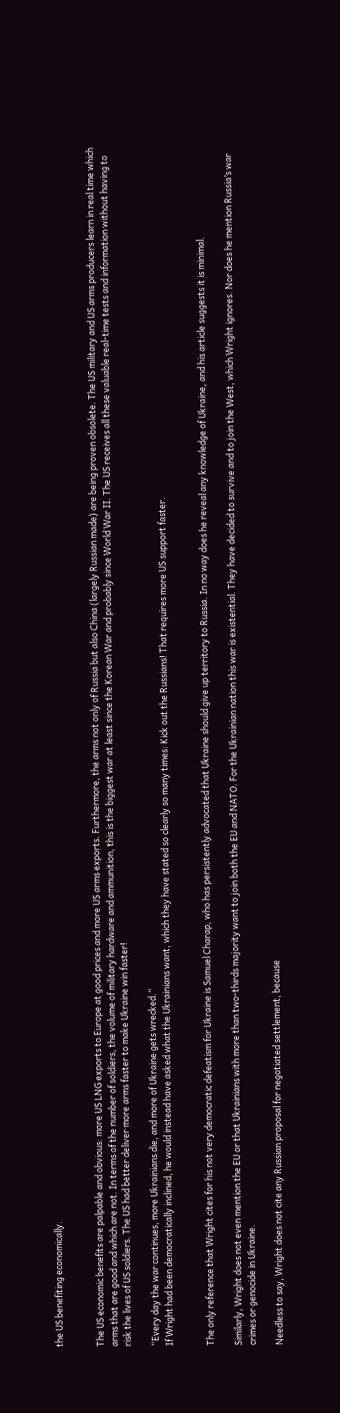the US benefiting economically.


The US economic benefits are palpable and obvious: more US LNG exports to Europe at good prices and more US arms exports. Furthermore, the arms not only of Russia but also China (largely Russian made) are being proven obsolete. The US military and US arms producers learn in real time which arms that are good and which are not. In terms of the number of soldiers, the volume of military hardware and ammunition, this is the biggest war at least since the Korean War and probably since World War II. The US receives all these valuable real-time tests and information without having to risk the lives of US soldiers. The US had better deliver more arms faster to make Ukraine win faster!

“Every day the war continues, more Ukrainians die, and more of Ukraine gets wrecked.”
If Wright had been democratically inclined, he would instead have asked what the Ukrainians want, which they have stated so clearly so many times: Kick out the Russians! That requires more US support faster.


The only reference that Wright cites for his not very democratic defeatism for Ukraine is Samuel Charap, who has persistently advocated that Ukraine should give up territory to Russia. In no way does he reveal any knowledge of Ukraine, and his article suggests it is minimal.

Similarly, Wright does not even mention the EU or that Ukrainians with more than two-thirds majority want to join both the EU and NATO. For the Ukrainian nation this war is existential. They have decided to survive and to join the West, which Wright ignores. Nor does he mention Russia’s war crimes or genocide in Ukraine.

Needless to say, Wright does not cite any Russian proposal for negotiated settlement, because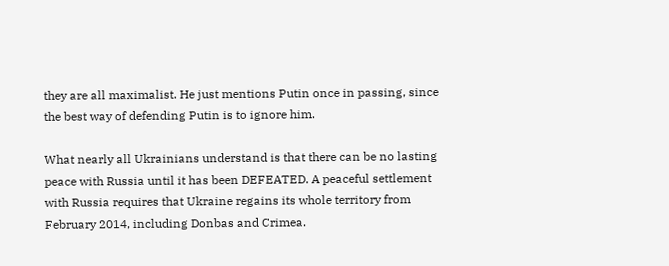they are all maximalist. He just mentions Putin once in passing, since the best way of defending Putin is to ignore him.

What nearly all Ukrainians understand is that there can be no lasting peace with Russia until it has been DEFEATED. A peaceful settlement with Russia requires that Ukraine regains its whole territory from February 2014, including Donbas and Crimea.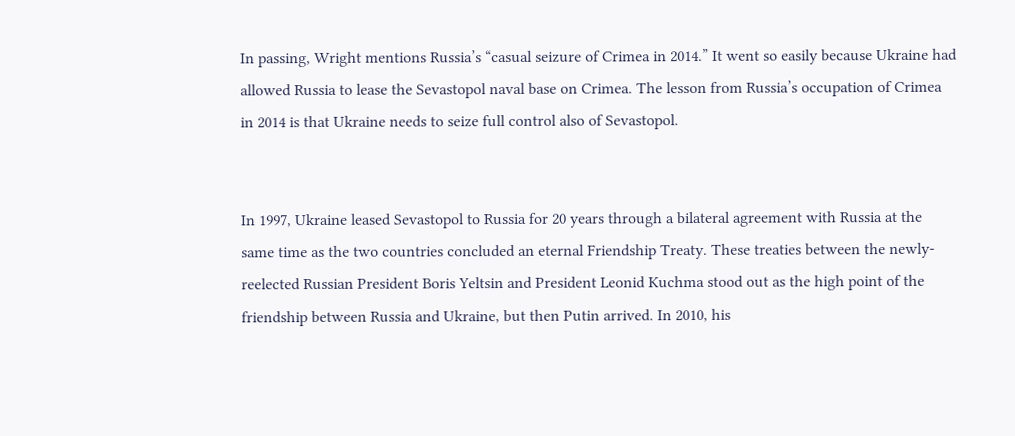In passing, Wright mentions Russia’s “casual seizure of Crimea in 2014.” It went so easily because Ukraine had allowed Russia to lease the Sevastopol naval base on Crimea. The lesson from Russia’s occupation of Crimea in 2014 is that Ukraine needs to seize full control also of Sevastopol.


In 1997, Ukraine leased Sevastopol to Russia for 20 years through a bilateral agreement with Russia at the same time as the two countries concluded an eternal Friendship Treaty. These treaties between the newly-reelected Russian President Boris Yeltsin and President Leonid Kuchma stood out as the high point of the friendship between Russia and Ukraine, but then Putin arrived. In 2010, his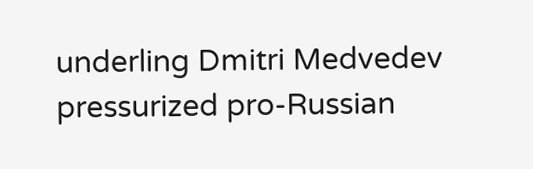underling Dmitri Medvedev pressurized pro-Russian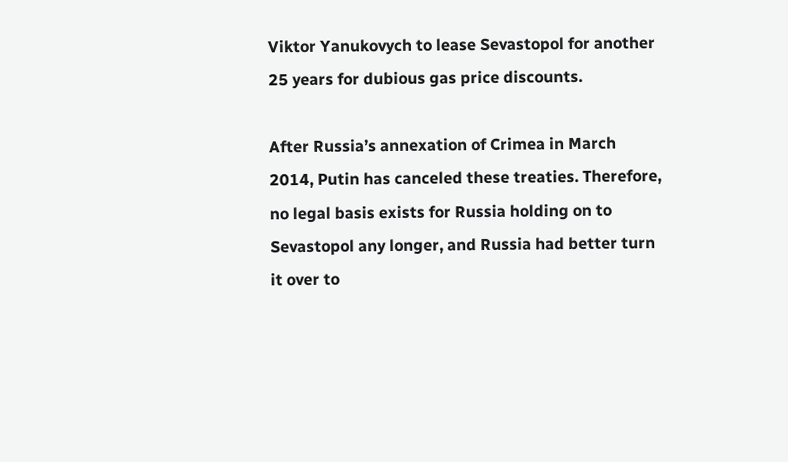Viktor Yanukovych to lease Sevastopol for another 25 years for dubious gas price discounts.

After Russia’s annexation of Crimea in March 2014, Putin has canceled these treaties. Therefore, no legal basis exists for Russia holding on to Sevastopol any longer, and Russia had better turn it over to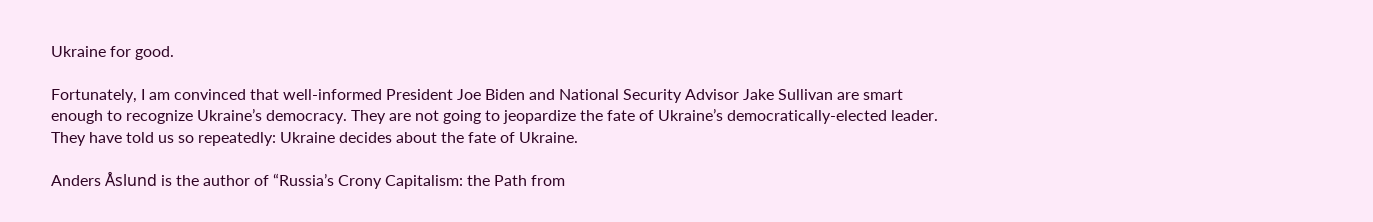Ukraine for good.

Fortunately, I am convinced that well-informed President Joe Biden and National Security Advisor Jake Sullivan are smart enough to recognize Ukraine’s democracy. They are not going to jeopardize the fate of Ukraine’s democratically-elected leader. They have told us so repeatedly: Ukraine decides about the fate of Ukraine.

Anders Åslund is the author of “Russia’s Crony Capitalism: the Path from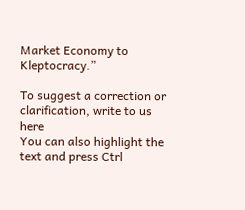Market Economy to Kleptocracy.”

To suggest a correction or clarification, write to us here
You can also highlight the text and press Ctrl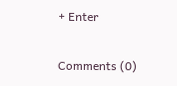+ Enter

Comments (0)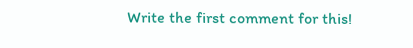Write the first comment for this!